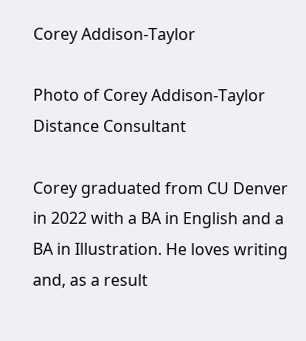Corey Addison-Taylor

Photo of Corey Addison-Taylor
Distance Consultant

Corey graduated from CU Denver in 2022 with a BA in English and a BA in Illustration. He loves writing and, as a result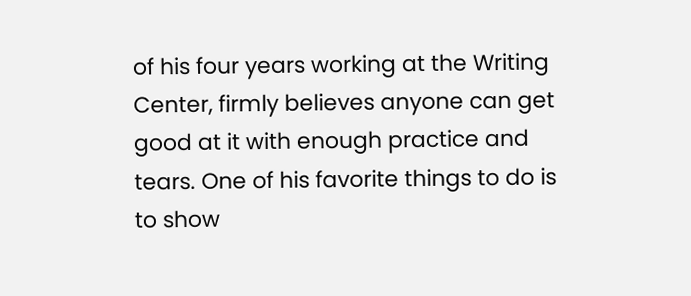of his four years working at the Writing Center, firmly believes anyone can get good at it with enough practice and tears. One of his favorite things to do is to show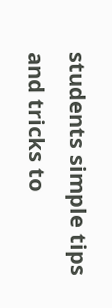students simple tips and tricks to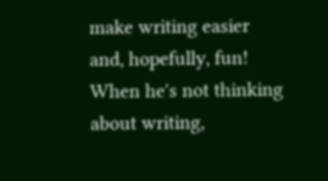make writing easier and, hopefully, fun! When he's not thinking about writing,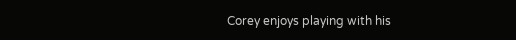Corey enjoys playing with his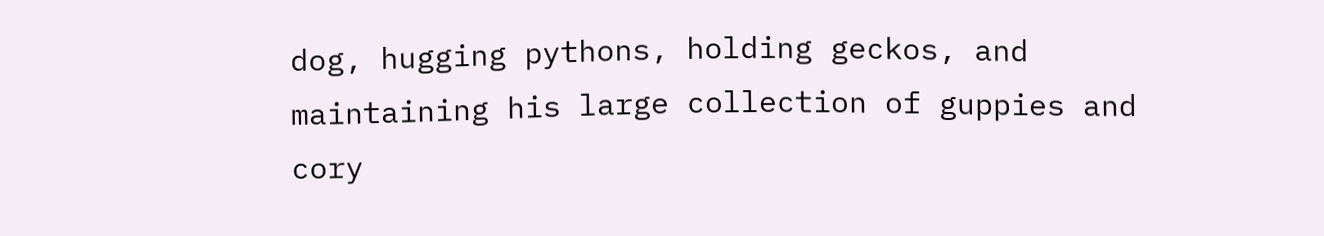dog, hugging pythons, holding geckos, and maintaining his large collection of guppies and cory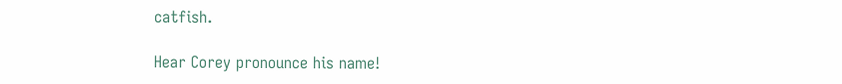catfish.

Hear Corey pronounce his name!